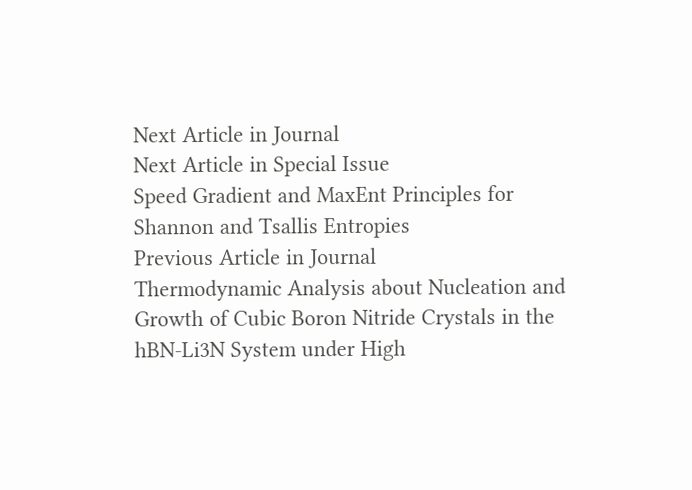Next Article in Journal
Next Article in Special Issue
Speed Gradient and MaxEnt Principles for Shannon and Tsallis Entropies
Previous Article in Journal
Thermodynamic Analysis about Nucleation and Growth of Cubic Boron Nitride Crystals in the hBN-Li3N System under High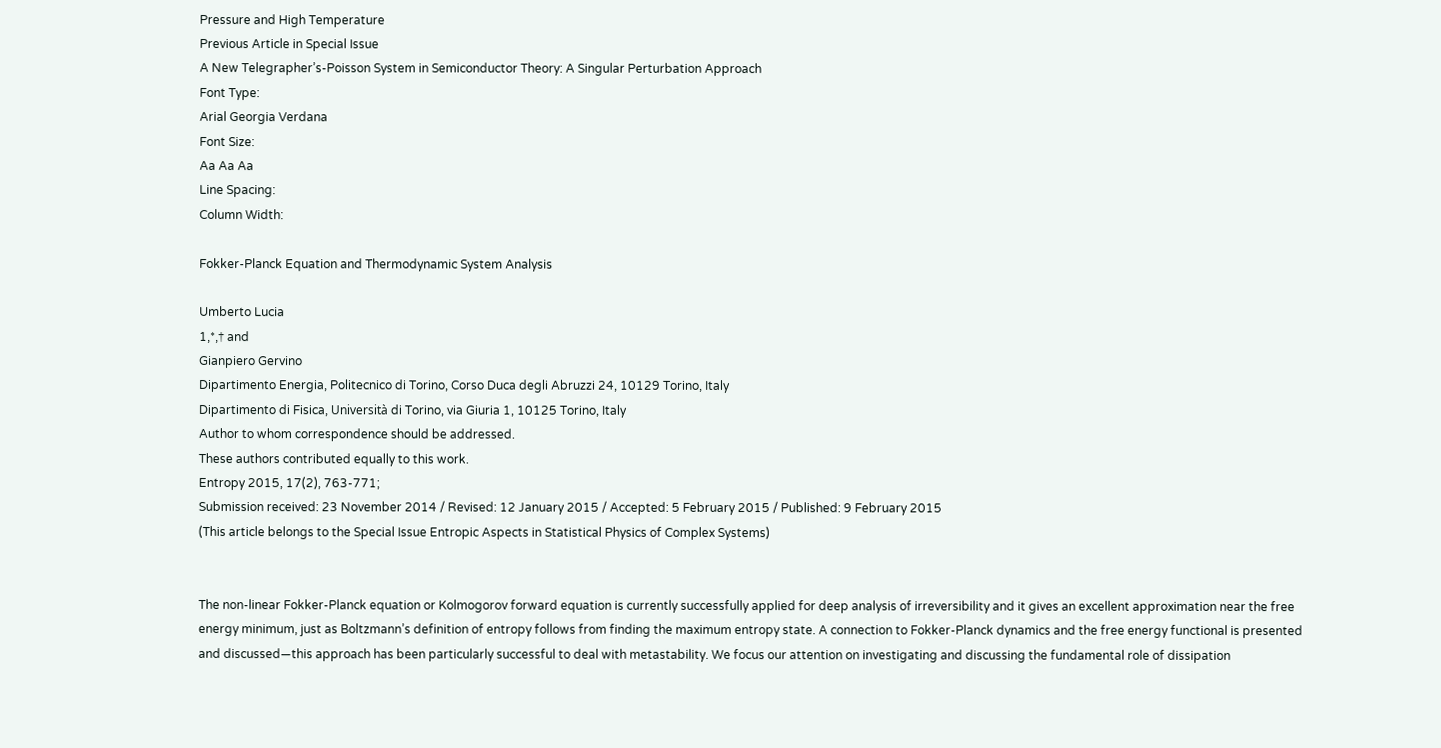Pressure and High Temperature
Previous Article in Special Issue
A New Telegrapher’s-Poisson System in Semiconductor Theory: A Singular Perturbation Approach
Font Type:
Arial Georgia Verdana
Font Size:
Aa Aa Aa
Line Spacing:
Column Width:

Fokker-Planck Equation and Thermodynamic System Analysis

Umberto Lucia
1,*,† and
Gianpiero Gervino
Dipartimento Energia, Politecnico di Torino, Corso Duca degli Abruzzi 24, 10129 Torino, Italy
Dipartimento di Fisica, Università di Torino, via Giuria 1, 10125 Torino, Italy
Author to whom correspondence should be addressed.
These authors contributed equally to this work.
Entropy 2015, 17(2), 763-771;
Submission received: 23 November 2014 / Revised: 12 January 2015 / Accepted: 5 February 2015 / Published: 9 February 2015
(This article belongs to the Special Issue Entropic Aspects in Statistical Physics of Complex Systems)


The non-linear Fokker-Planck equation or Kolmogorov forward equation is currently successfully applied for deep analysis of irreversibility and it gives an excellent approximation near the free energy minimum, just as Boltzmann’s definition of entropy follows from finding the maximum entropy state. A connection to Fokker-Planck dynamics and the free energy functional is presented and discussed—this approach has been particularly successful to deal with metastability. We focus our attention on investigating and discussing the fundamental role of dissipation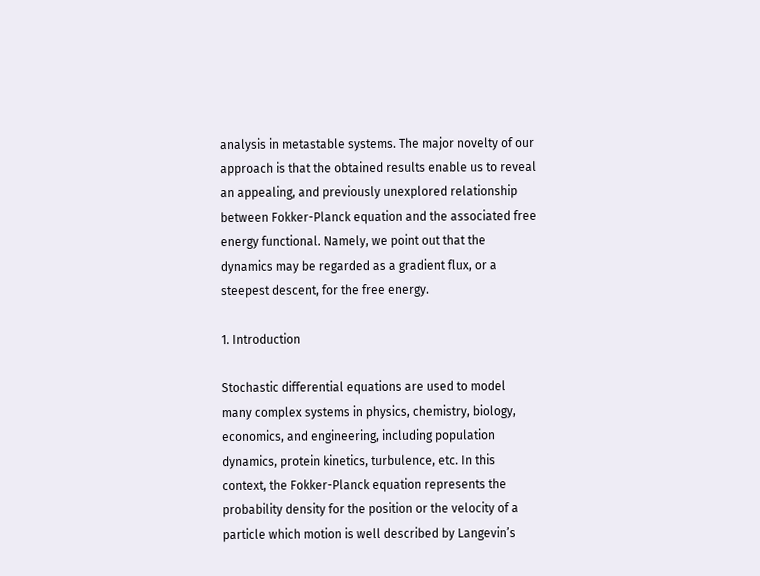analysis in metastable systems. The major novelty of our approach is that the obtained results enable us to reveal an appealing, and previously unexplored relationship between Fokker-Planck equation and the associated free energy functional. Namely, we point out that the dynamics may be regarded as a gradient flux, or a steepest descent, for the free energy.

1. Introduction

Stochastic differential equations are used to model many complex systems in physics, chemistry, biology, economics, and engineering, including population dynamics, protein kinetics, turbulence, etc. In this context, the Fokker-Planck equation represents the probability density for the position or the velocity of a particle which motion is well described by Langevin’s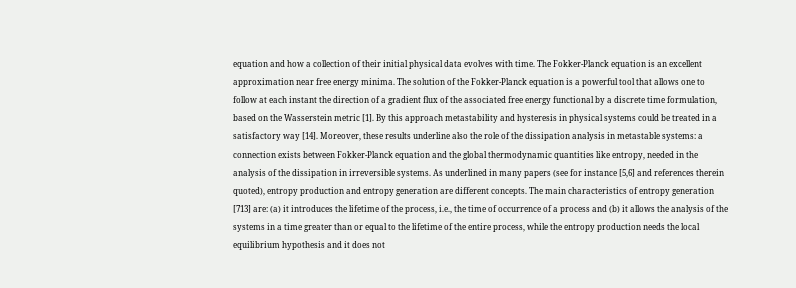equation and how a collection of their initial physical data evolves with time. The Fokker-Planck equation is an excellent approximation near free energy minima. The solution of the Fokker-Planck equation is a powerful tool that allows one to follow at each instant the direction of a gradient flux of the associated free energy functional by a discrete time formulation, based on the Wasserstein metric [1]. By this approach metastability and hysteresis in physical systems could be treated in a satisfactory way [14]. Moreover, these results underline also the role of the dissipation analysis in metastable systems: a connection exists between Fokker-Planck equation and the global thermodynamic quantities like entropy, needed in the analysis of the dissipation in irreversible systems. As underlined in many papers (see for instance [5,6] and references therein quoted), entropy production and entropy generation are different concepts. The main characteristics of entropy generation [713] are: (a) it introduces the lifetime of the process, i.e., the time of occurrence of a process and (b) it allows the analysis of the systems in a time greater than or equal to the lifetime of the entire process, while the entropy production needs the local equilibrium hypothesis and it does not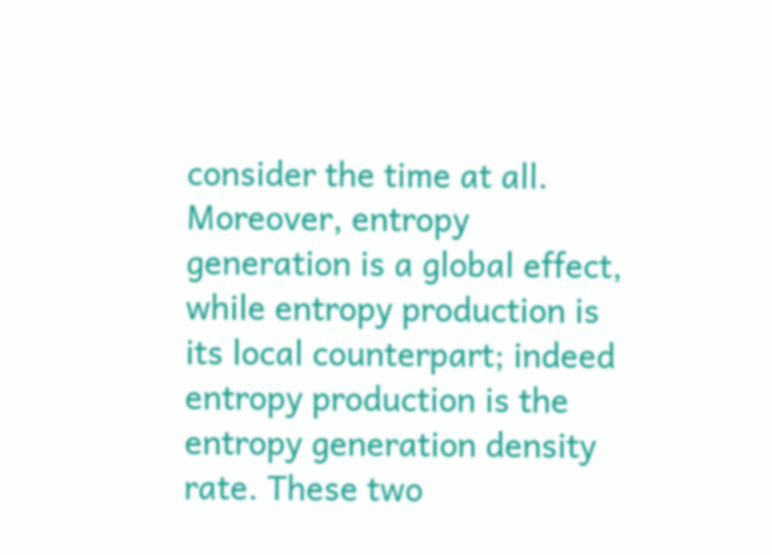consider the time at all. Moreover, entropy generation is a global effect, while entropy production is its local counterpart; indeed entropy production is the entropy generation density rate. These two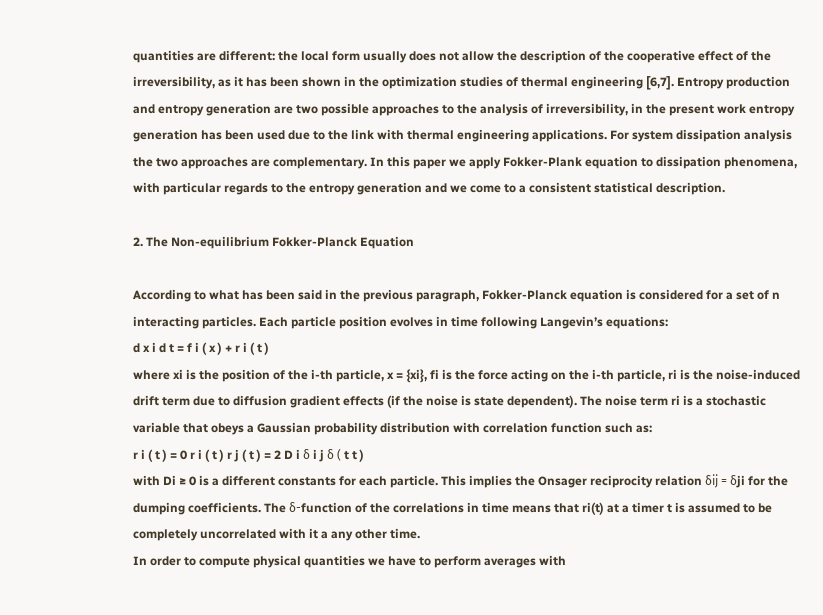quantities are different: the local form usually does not allow the description of the cooperative effect of the irreversibility, as it has been shown in the optimization studies of thermal engineering [6,7]. Entropy production and entropy generation are two possible approaches to the analysis of irreversibility, in the present work entropy generation has been used due to the link with thermal engineering applications. For system dissipation analysis the two approaches are complementary. In this paper we apply Fokker-Plank equation to dissipation phenomena, with particular regards to the entropy generation and we come to a consistent statistical description.

2. The Non-equilibrium Fokker-Planck Equation

According to what has been said in the previous paragraph, Fokker-Planck equation is considered for a set of n interacting particles. Each particle position evolves in time following Langevin’s equations:
d x i d t = f i ( x ) + r i ( t )
where xi is the position of the i-th particle, x = {xi}, fi is the force acting on the i-th particle, ri is the noise-induced drift term due to diffusion gradient effects (if the noise is state dependent). The noise term ri is a stochastic variable that obeys a Gaussian probability distribution with correlation function such as:
r i ( t ) = 0 r i ( t ) r j ( t ) = 2 D i δ i j δ ( t t )
with Di ≥ 0 is a different constants for each particle. This implies the Onsager reciprocity relation δij = δji for the dumping coefficients. The δ-function of the correlations in time means that ri(t) at a timer t is assumed to be completely uncorrelated with it a any other time.
In order to compute physical quantities we have to perform averages with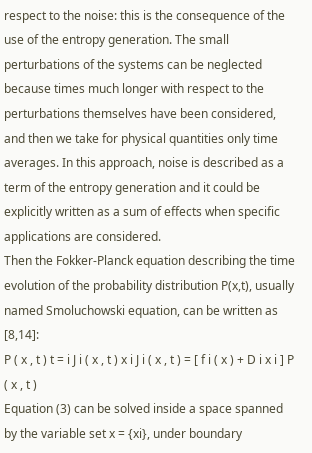respect to the noise: this is the consequence of the use of the entropy generation. The small perturbations of the systems can be neglected because times much longer with respect to the perturbations themselves have been considered, and then we take for physical quantities only time averages. In this approach, noise is described as a term of the entropy generation and it could be explicitly written as a sum of effects when specific applications are considered.
Then the Fokker-Planck equation describing the time evolution of the probability distribution P(x,t), usually named Smoluchowski equation, can be written as [8,14]:
P ( x , t ) t = i J i ( x , t ) x i J i ( x , t ) = [ f i ( x ) + D i x i ] P ( x , t )
Equation (3) can be solved inside a space spanned by the variable set x = {xi}, under boundary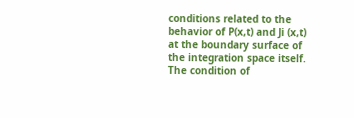conditions related to the behavior of P(x,t) and Ji (x,t) at the boundary surface of the integration space itself. The condition of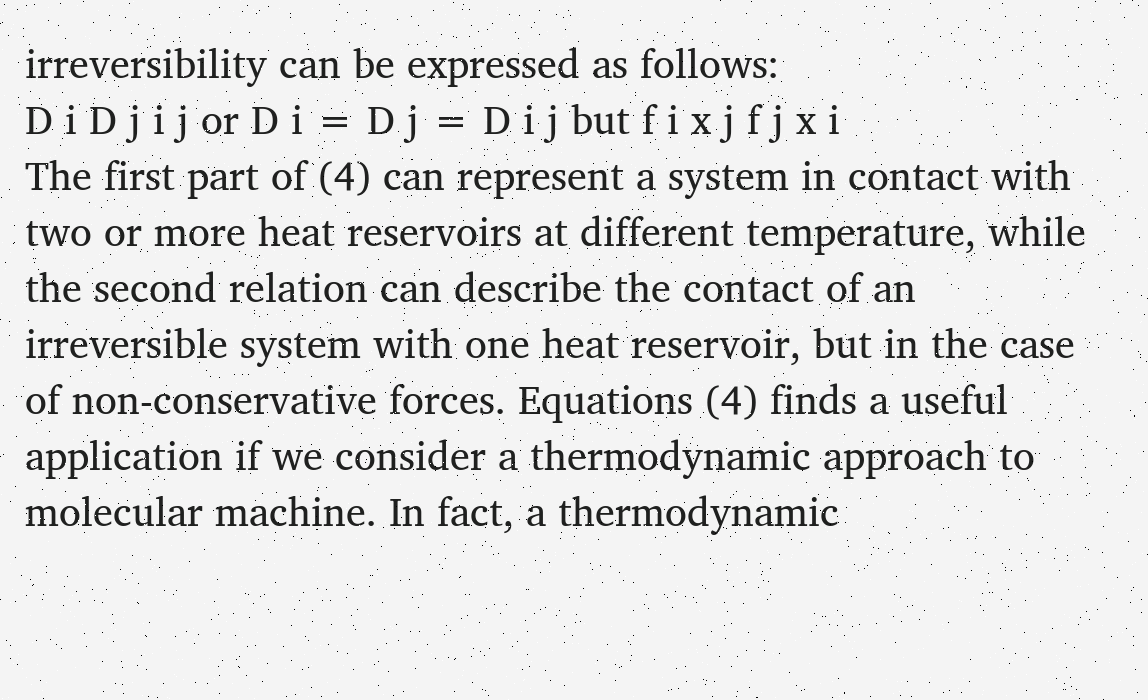irreversibility can be expressed as follows:
D i D j i j or D i = D j = D i j but f i x j f j x i
The first part of (4) can represent a system in contact with two or more heat reservoirs at different temperature, while the second relation can describe the contact of an irreversible system with one heat reservoir, but in the case of non-conservative forces. Equations (4) finds a useful application if we consider a thermodynamic approach to molecular machine. In fact, a thermodynamic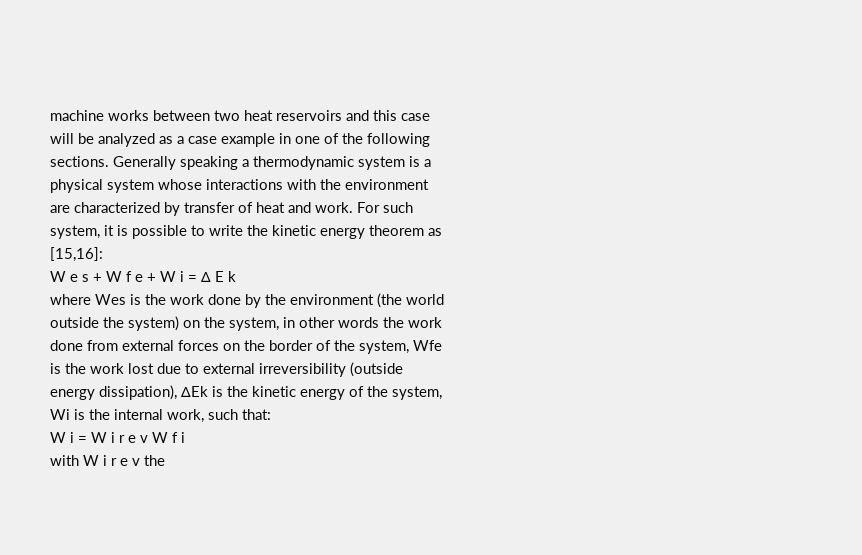machine works between two heat reservoirs and this case will be analyzed as a case example in one of the following sections. Generally speaking a thermodynamic system is a physical system whose interactions with the environment are characterized by transfer of heat and work. For such system, it is possible to write the kinetic energy theorem as [15,16]:
W e s + W f e + W i = Δ E k
where Wes is the work done by the environment (the world outside the system) on the system, in other words the work done from external forces on the border of the system, Wfe is the work lost due to external irreversibility (outside energy dissipation), ΔEk is the kinetic energy of the system, Wi is the internal work, such that:
W i = W i r e v W f i
with W i r e v the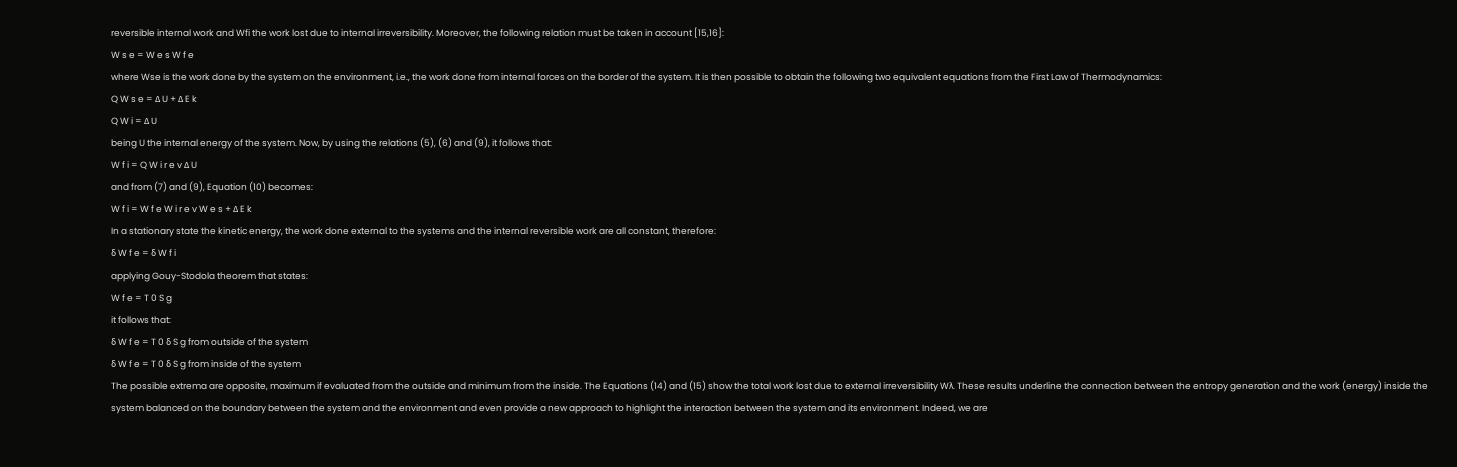reversible internal work and Wfi the work lost due to internal irreversibility. Moreover, the following relation must be taken in account [15,16]:
W s e = W e s W f e
where Wse is the work done by the system on the environment, i.e., the work done from internal forces on the border of the system. It is then possible to obtain the following two equivalent equations from the First Law of Thermodynamics:
Q W s e = Δ U + Δ E k
Q W i = Δ U
being U the internal energy of the system. Now, by using the relations (5), (6) and (9), it follows that:
W f i = Q W i r e v Δ U
and from (7) and (9), Equation (10) becomes:
W f i = W f e W i r e v W e s + Δ E k
In a stationary state the kinetic energy, the work done external to the systems and the internal reversible work are all constant, therefore:
δ W f e = δ W f i
applying Gouy-Stodola theorem that states:
W f e = T 0 S g
it follows that:
δ W f e = T 0 δ S g from outside of the system
δ W f e = T 0 δ S g from inside of the system
The possible extrema are opposite, maximum if evaluated from the outside and minimum from the inside. The Equations (14) and (15) show the total work lost due to external irreversibility Wλ. These results underline the connection between the entropy generation and the work (energy) inside the system balanced on the boundary between the system and the environment and even provide a new approach to highlight the interaction between the system and its environment. Indeed, we are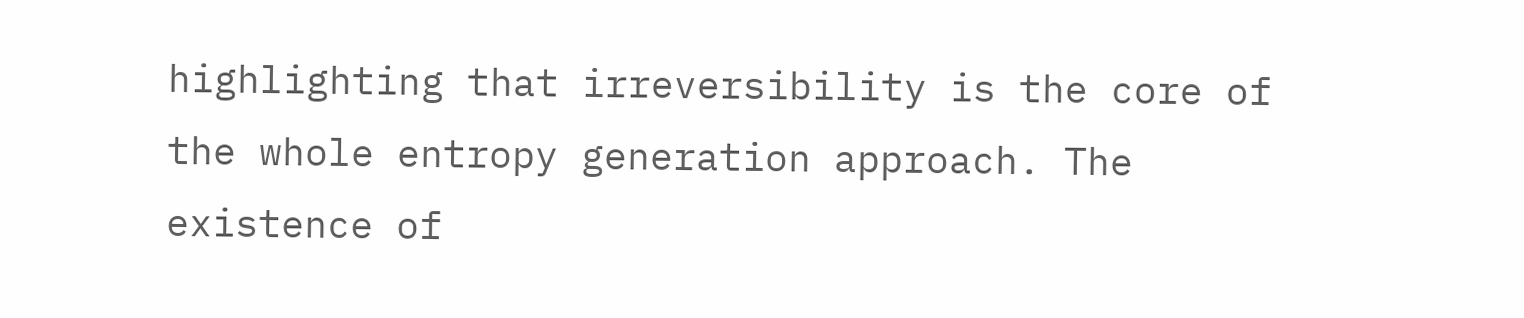highlighting that irreversibility is the core of the whole entropy generation approach. The existence of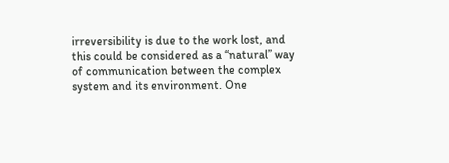irreversibility is due to the work lost, and this could be considered as a “natural” way of communication between the complex system and its environment. One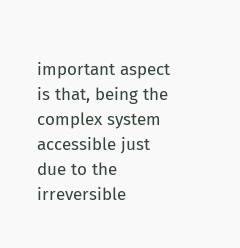important aspect is that, being the complex system accessible just due to the irreversible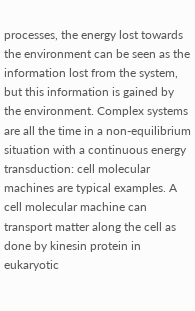processes, the energy lost towards the environment can be seen as the information lost from the system, but this information is gained by the environment. Complex systems are all the time in a non-equilibrium situation with a continuous energy transduction: cell molecular machines are typical examples. A cell molecular machine can transport matter along the cell as done by kinesin protein in eukaryotic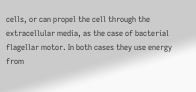cells, or can propel the cell through the extracellular media, as the case of bacterial flagellar motor. In both cases they use energy from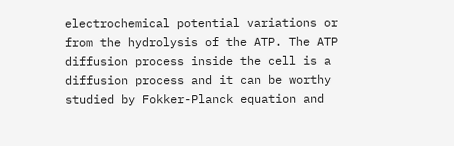electrochemical potential variations or from the hydrolysis of the ATP. The ATP diffusion process inside the cell is a diffusion process and it can be worthy studied by Fokker-Planck equation and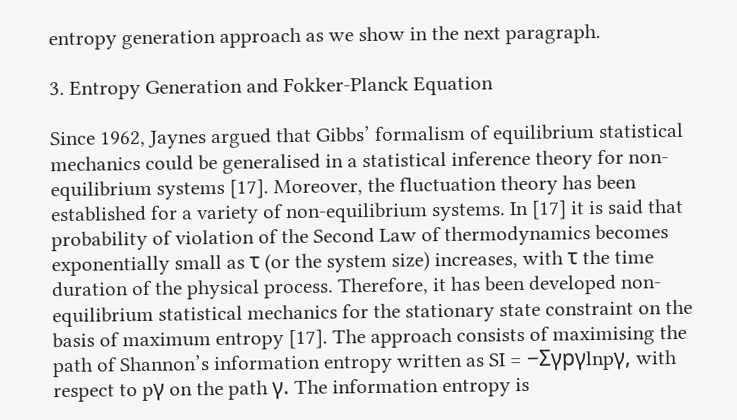entropy generation approach as we show in the next paragraph.

3. Entropy Generation and Fokker-Planck Equation

Since 1962, Jaynes argued that Gibbs’ formalism of equilibrium statistical mechanics could be generalised in a statistical inference theory for non-equilibrium systems [17]. Moreover, the fluctuation theory has been established for a variety of non-equilibrium systems. In [17] it is said that probability of violation of the Second Law of thermodynamics becomes exponentially small as τ (or the system size) increases, with τ the time duration of the physical process. Therefore, it has been developed non-equilibrium statistical mechanics for the stationary state constraint on the basis of maximum entropy [17]. The approach consists of maximising the path of Shannon’s information entropy written as SI = −Σγpγlnpγ, with respect to pγ on the path γ. The information entropy is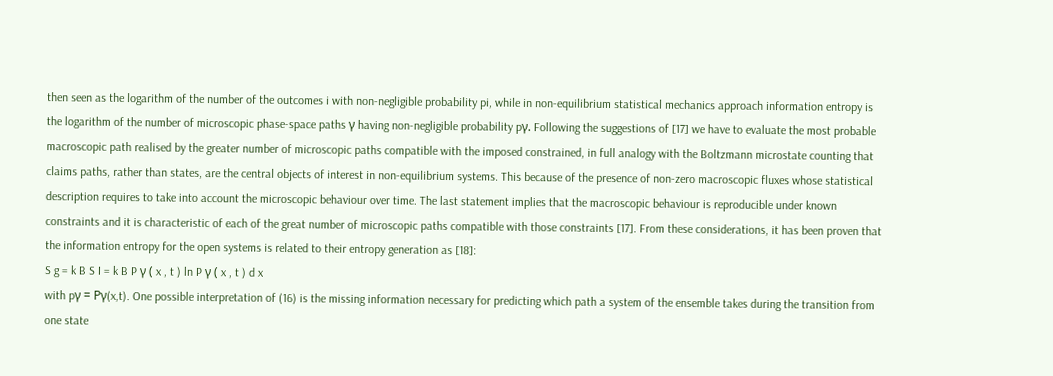then seen as the logarithm of the number of the outcomes i with non-negligible probability pi, while in non-equilibrium statistical mechanics approach information entropy is the logarithm of the number of microscopic phase-space paths γ having non-negligible probability pγ. Following the suggestions of [17] we have to evaluate the most probable macroscopic path realised by the greater number of microscopic paths compatible with the imposed constrained, in full analogy with the Boltzmann microstate counting that claims paths, rather than states, are the central objects of interest in non-equilibrium systems. This because of the presence of non-zero macroscopic fluxes whose statistical description requires to take into account the microscopic behaviour over time. The last statement implies that the macroscopic behaviour is reproducible under known constraints and it is characteristic of each of the great number of microscopic paths compatible with those constraints [17]. From these considerations, it has been proven that the information entropy for the open systems is related to their entropy generation as [18]:
S g = k B S I = k B P γ ( x , t ) ln P γ ( x , t ) d x
with pγ = Pγ(x,t). One possible interpretation of (16) is the missing information necessary for predicting which path a system of the ensemble takes during the transition from one state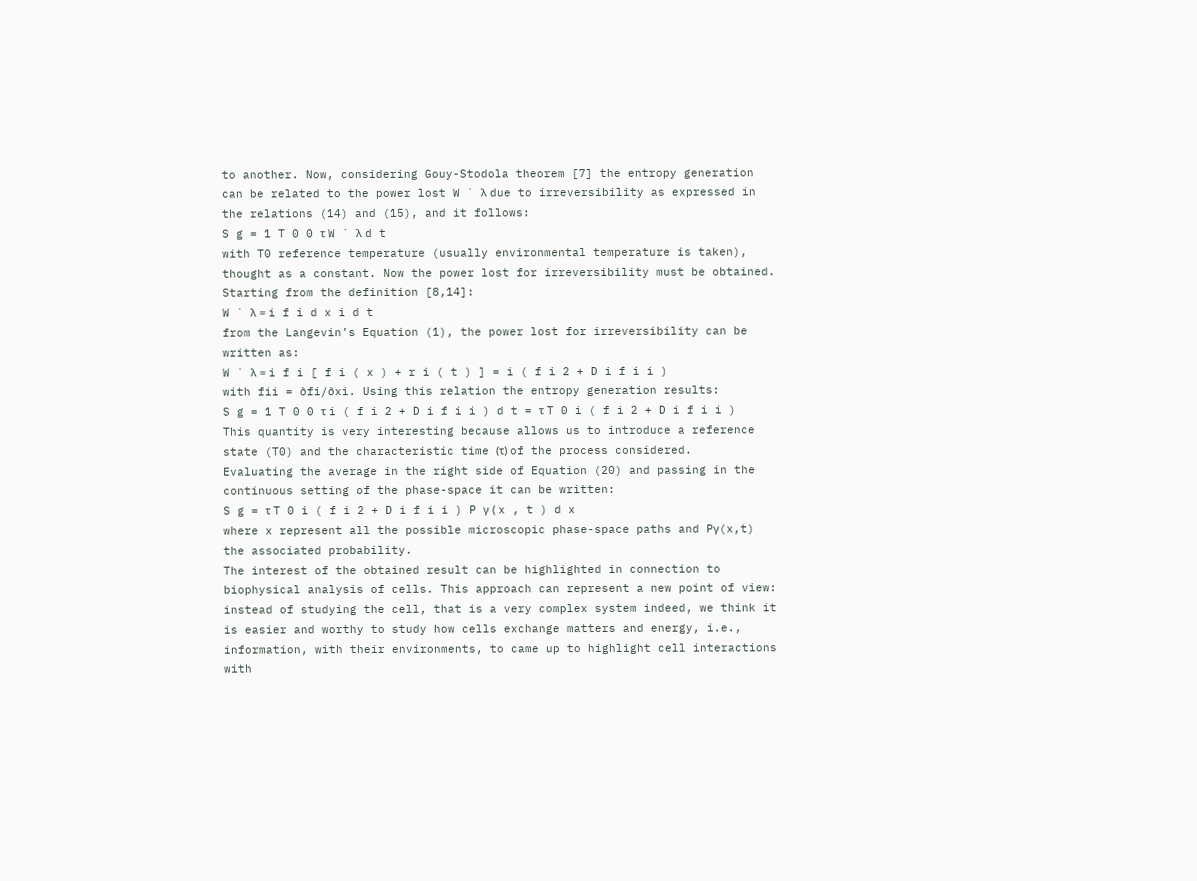to another. Now, considering Gouy-Stodola theorem [7] the entropy generation can be related to the power lost W ˙ λ due to irreversibility as expressed in the relations (14) and (15), and it follows:
S g = 1 T 0 0 τ W ˙ λ d t
with T0 reference temperature (usually environmental temperature is taken), thought as a constant. Now the power lost for irreversibility must be obtained. Starting from the definition [8,14]:
W ˙ λ = i f i d x i d t
from the Langevin’s Equation (1), the power lost for irreversibility can be written as:
W ˙ λ = i f i [ f i ( x ) + r i ( t ) ] = i ( f i 2 + D i f i i )
with fii = ∂fi/∂xi. Using this relation the entropy generation results:
S g = 1 T 0 0 τ i ( f i 2 + D i f i i ) d t = τ T 0 i ( f i 2 + D i f i i )
This quantity is very interesting because allows us to introduce a reference state (T0) and the characteristic time (τ) of the process considered.
Evaluating the average in the right side of Equation (20) and passing in the continuous setting of the phase-space it can be written:
S g = τ T 0 i ( f i 2 + D i f i i ) P γ ( x , t ) d x
where x represent all the possible microscopic phase-space paths and Pγ(x,t) the associated probability.
The interest of the obtained result can be highlighted in connection to biophysical analysis of cells. This approach can represent a new point of view: instead of studying the cell, that is a very complex system indeed, we think it is easier and worthy to study how cells exchange matters and energy, i.e., information, with their environments, to came up to highlight cell interactions with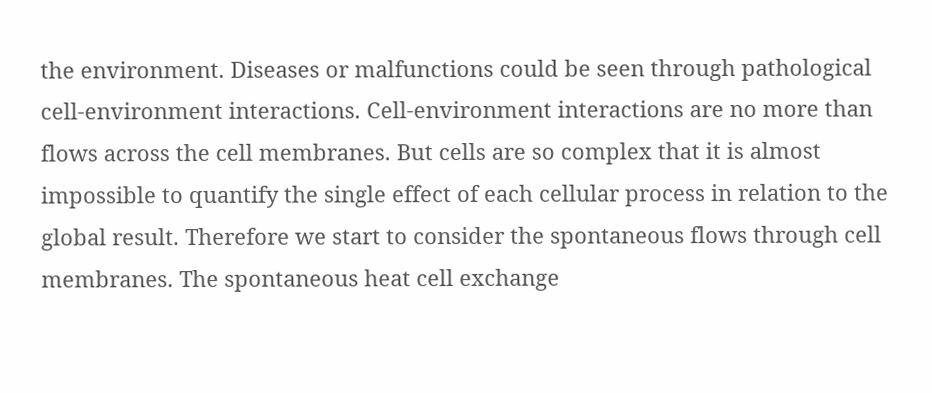the environment. Diseases or malfunctions could be seen through pathological cell-environment interactions. Cell-environment interactions are no more than flows across the cell membranes. But cells are so complex that it is almost impossible to quantify the single effect of each cellular process in relation to the global result. Therefore we start to consider the spontaneous flows through cell membranes. The spontaneous heat cell exchange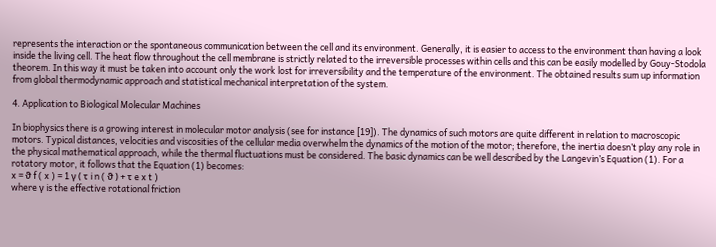represents the interaction or the spontaneous communication between the cell and its environment. Generally, it is easier to access to the environment than having a look inside the living cell. The heat flow throughout the cell membrane is strictly related to the irreversible processes within cells and this can be easily modelled by Gouy-Stodola theorem. In this way it must be taken into account only the work lost for irreversibility and the temperature of the environment. The obtained results sum up information from global thermodynamic approach and statistical mechanical interpretation of the system.

4. Application to Biological Molecular Machines

In biophysics there is a growing interest in molecular motor analysis (see for instance [19]). The dynamics of such motors are quite different in relation to macroscopic motors. Typical distances, velocities and viscosities of the cellular media overwhelm the dynamics of the motion of the motor; therefore, the inertia doesn’t play any role in the physical mathematical approach, while the thermal fluctuations must be considered. The basic dynamics can be well described by the Langevin’s Equation (1). For a rotatory motor, it follows that the Equation (1) becomes:
x = ϑ f ( x ) = 1 γ ( τ i n ( ϑ ) + τ e x t )
where γ is the effective rotational friction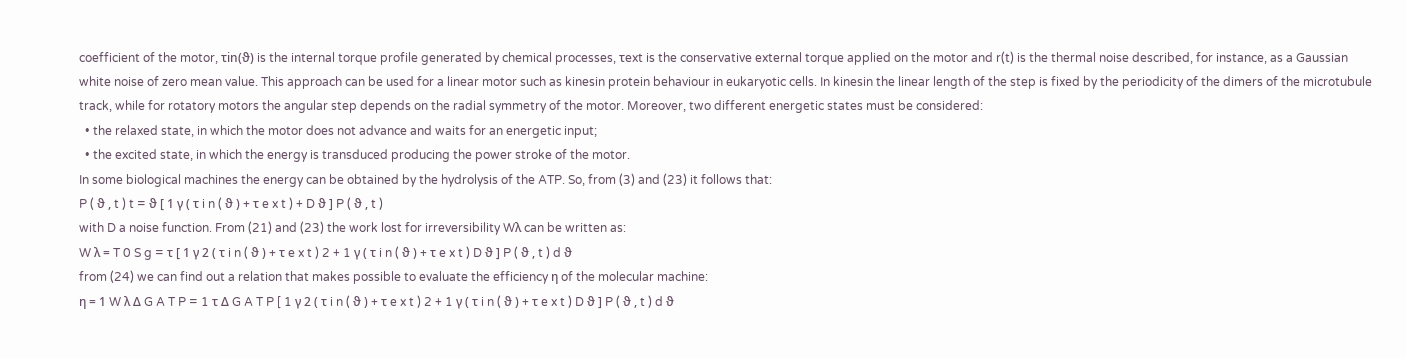coefficient of the motor, τin(ϑ) is the internal torque profile generated by chemical processes, τext is the conservative external torque applied on the motor and r(t) is the thermal noise described, for instance, as a Gaussian white noise of zero mean value. This approach can be used for a linear motor such as kinesin protein behaviour in eukaryotic cells. In kinesin the linear length of the step is fixed by the periodicity of the dimers of the microtubule track, while for rotatory motors the angular step depends on the radial symmetry of the motor. Moreover, two different energetic states must be considered:
  • the relaxed state, in which the motor does not advance and waits for an energetic input;
  • the excited state, in which the energy is transduced producing the power stroke of the motor.
In some biological machines the energy can be obtained by the hydrolysis of the ATP. So, from (3) and (23) it follows that:
P ( ϑ , t ) t = ϑ [ 1 γ ( τ i n ( ϑ ) + τ e x t ) + D ϑ ] P ( ϑ , t )
with D a noise function. From (21) and (23) the work lost for irreversibility Wλ can be written as:
W λ = T 0 S g = τ [ 1 γ 2 ( τ i n ( ϑ ) + τ e x t ) 2 + 1 γ ( τ i n ( ϑ ) + τ e x t ) D ϑ ] P ( ϑ , t ) d ϑ
from (24) we can find out a relation that makes possible to evaluate the efficiency η of the molecular machine:
η = 1 W λ Δ G A T P = 1 τ Δ G A T P [ 1 γ 2 ( τ i n ( ϑ ) + τ e x t ) 2 + 1 γ ( τ i n ( ϑ ) + τ e x t ) D ϑ ] P ( ϑ , t ) d ϑ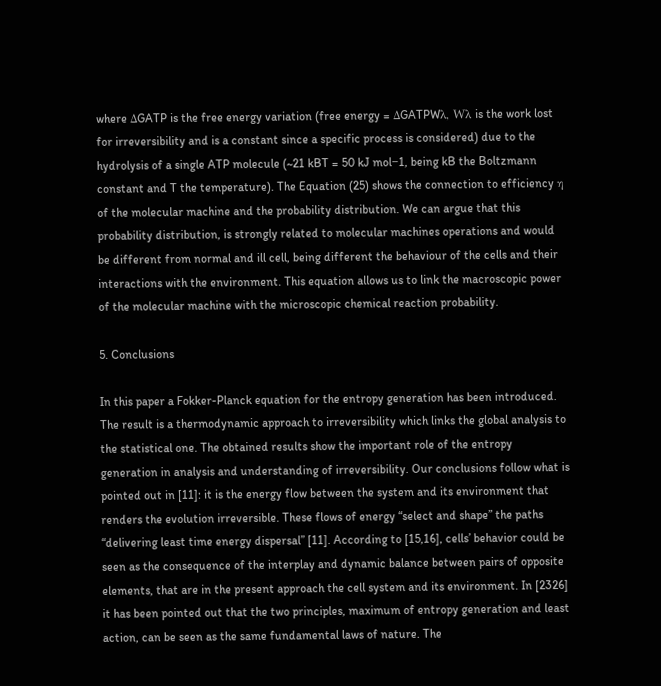where ΔGATP is the free energy variation (free energy = ΔGATPWλ, Wλ is the work lost for irreversibility and is a constant since a specific process is considered) due to the hydrolysis of a single ATP molecule (~21 kBT = 50 kJ mol−1, being kB the Boltzmann constant and T the temperature). The Equation (25) shows the connection to efficiency η of the molecular machine and the probability distribution. We can argue that this probability distribution, is strongly related to molecular machines operations and would be different from normal and ill cell, being different the behaviour of the cells and their interactions with the environment. This equation allows us to link the macroscopic power of the molecular machine with the microscopic chemical reaction probability.

5. Conclusions

In this paper a Fokker-Planck equation for the entropy generation has been introduced. The result is a thermodynamic approach to irreversibility which links the global analysis to the statistical one. The obtained results show the important role of the entropy generation in analysis and understanding of irreversibility. Our conclusions follow what is pointed out in [11]: it is the energy flow between the system and its environment that renders the evolution irreversible. These flows of energy “select and shape” the paths “delivering least time energy dispersal” [11]. According to [15,16], cells’ behavior could be seen as the consequence of the interplay and dynamic balance between pairs of opposite elements, that are in the present approach the cell system and its environment. In [2326] it has been pointed out that the two principles, maximum of entropy generation and least action, can be seen as the same fundamental laws of nature. The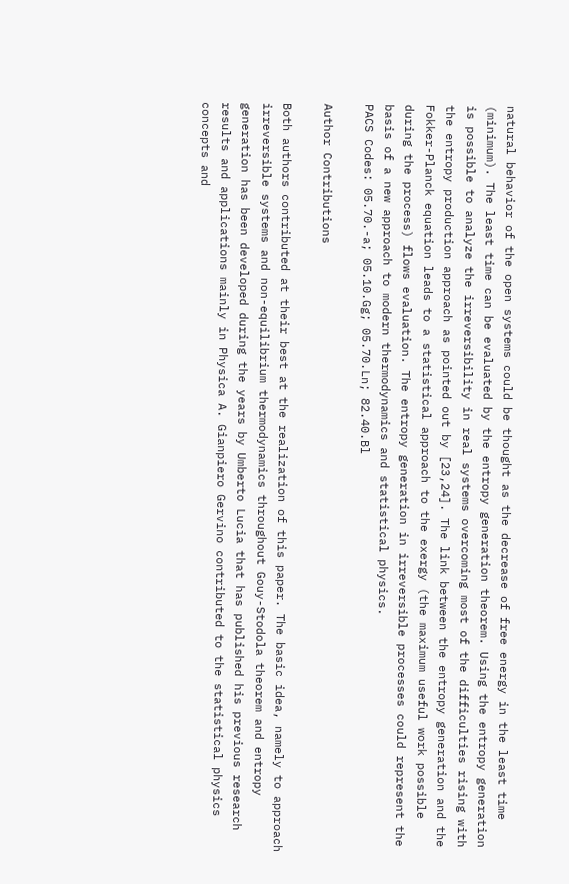natural behavior of the open systems could be thought as the decrease of free energy in the least time (minimum). The least time can be evaluated by the entropy generation theorem. Using the entropy generation is possible to analyze the irreversibility in real systems overcoming most of the difficulties rising with the entropy production approach as pointed out by [23,24]. The link between the entropy generation and the Fokker-Planck equation leads to a statistical approach to the exergy (the maximum useful work possible during the process) flows evaluation. The entropy generation in irreversible processes could represent the basis of a new approach to modern thermodynamics and statistical physics.
PACS Codes: 05.70.-a; 05.10.Gg; 05.70.Ln; 82.40.Bl

Author Contributions

Both authors contributed at their best at the realization of this paper. The basic idea, namely to approach irreversible systems and non-equilibrium thermodynamics throughout Gouy-Stodola theorem and entropy generation has been developed during the years by Umberto Lucia that has published his previous research results and applications mainly in Physica A. Gianpiero Gervino contributed to the statistical physics concepts and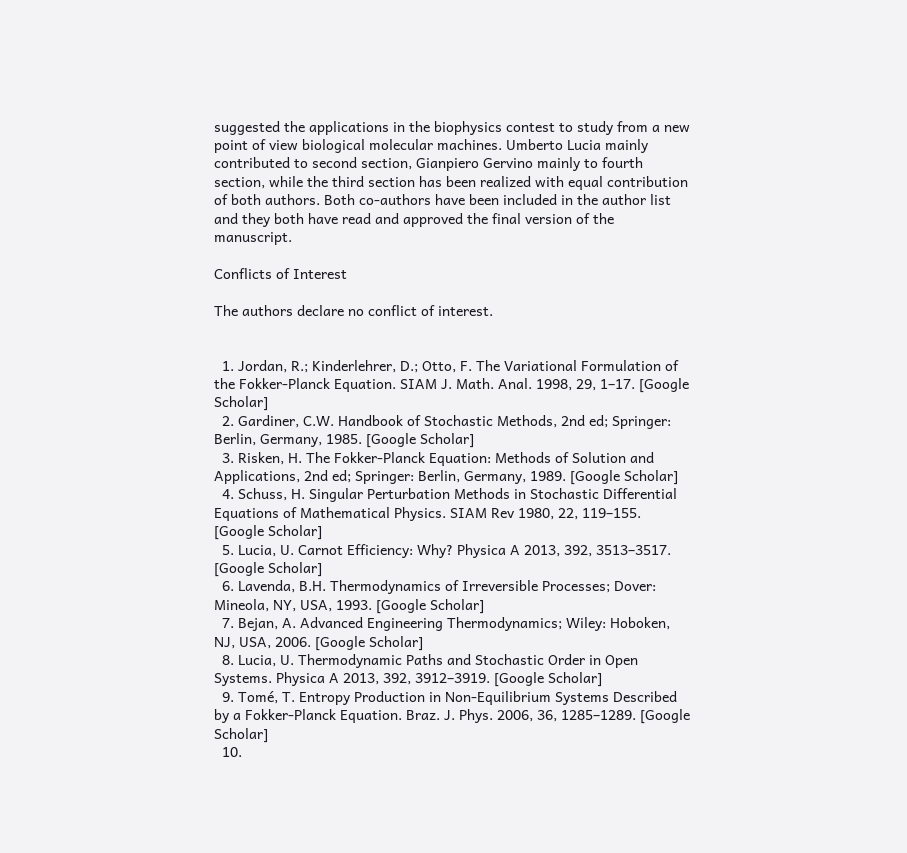suggested the applications in the biophysics contest to study from a new point of view biological molecular machines. Umberto Lucia mainly contributed to second section, Gianpiero Gervino mainly to fourth section, while the third section has been realized with equal contribution of both authors. Both co-authors have been included in the author list and they both have read and approved the final version of the manuscript.

Conflicts of Interest

The authors declare no conflict of interest.


  1. Jordan, R.; Kinderlehrer, D.; Otto, F. The Variational Formulation of the Fokker-Planck Equation. SIAM J. Math. Anal. 1998, 29, 1–17. [Google Scholar]
  2. Gardiner, C.W. Handbook of Stochastic Methods, 2nd ed; Springer: Berlin, Germany, 1985. [Google Scholar]
  3. Risken, H. The Fokker-Planck Equation: Methods of Solution and Applications, 2nd ed; Springer: Berlin, Germany, 1989. [Google Scholar]
  4. Schuss, H. Singular Perturbation Methods in Stochastic Differential Equations of Mathematical Physics. SIAM Rev 1980, 22, 119–155. [Google Scholar]
  5. Lucia, U. Carnot Efficiency: Why? Physica A 2013, 392, 3513–3517. [Google Scholar]
  6. Lavenda, B.H. Thermodynamics of Irreversible Processes; Dover: Mineola, NY, USA, 1993. [Google Scholar]
  7. Bejan, A. Advanced Engineering Thermodynamics; Wiley: Hoboken, NJ, USA, 2006. [Google Scholar]
  8. Lucia, U. Thermodynamic Paths and Stochastic Order in Open Systems. Physica A 2013, 392, 3912–3919. [Google Scholar]
  9. Tomé, T. Entropy Production in Non-Equilibrium Systems Described by a Fokker-Planck Equation. Braz. J. Phys. 2006, 36, 1285–1289. [Google Scholar]
  10.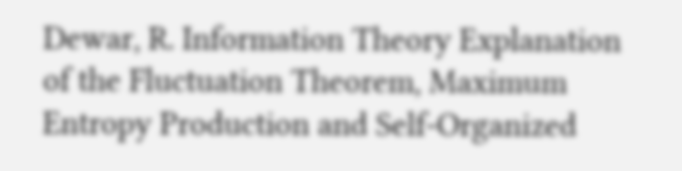Dewar, R. Information Theory Explanation of the Fluctuation Theorem, Maximum Entropy Production and Self-Organized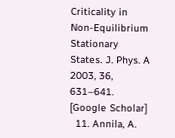Criticality in Non-Equilibrium Stationary States. J. Phys. A 2003, 36, 631–641. [Google Scholar]
  11. Annila, A.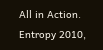All in Action. Entropy 2010,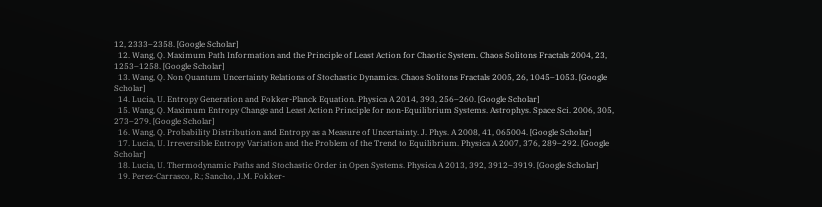12, 2333–2358. [Google Scholar]
  12. Wang, Q. Maximum Path Information and the Principle of Least Action for Chaotic System. Chaos Solitons Fractals 2004, 23, 1253–1258. [Google Scholar]
  13. Wang, Q. Non Quantum Uncertainty Relations of Stochastic Dynamics. Chaos Solitons Fractals 2005, 26, 1045–1053. [Google Scholar]
  14. Lucia, U. Entropy Generation and Fokker-Planck Equation. Physica A 2014, 393, 256–260. [Google Scholar]
  15. Wang, Q. Maximum Entropy Change and Least Action Principle for non-Equilibrium Systems. Astrophys. Space Sci. 2006, 305, 273–279. [Google Scholar]
  16. Wang, Q. Probability Distribution and Entropy as a Measure of Uncertainty. J. Phys. A 2008, 41, 065004. [Google Scholar]
  17. Lucia, U. Irreversible Entropy Variation and the Problem of the Trend to Equilibrium. Physica A 2007, 376, 289–292. [Google Scholar]
  18. Lucia, U. Thermodynamic Paths and Stochastic Order in Open Systems. Physica A 2013, 392, 3912–3919. [Google Scholar]
  19. Perez-Carrasco, R.; Sancho, J.M. Fokker-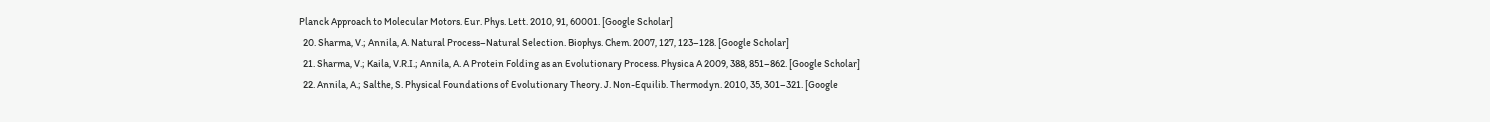Planck Approach to Molecular Motors. Eur. Phys. Lett. 2010, 91, 60001. [Google Scholar]
  20. Sharma, V.; Annila, A. Natural Process–Natural Selection. Biophys. Chem. 2007, 127, 123–128. [Google Scholar]
  21. Sharma, V.; Kaila, V.R.I.; Annila, A. A Protein Folding as an Evolutionary Process. Physica A 2009, 388, 851–862. [Google Scholar]
  22. Annila, A.; Salthe, S. Physical Foundations of Evolutionary Theory. J. Non-Equilib. Thermodyn. 2010, 35, 301–321. [Google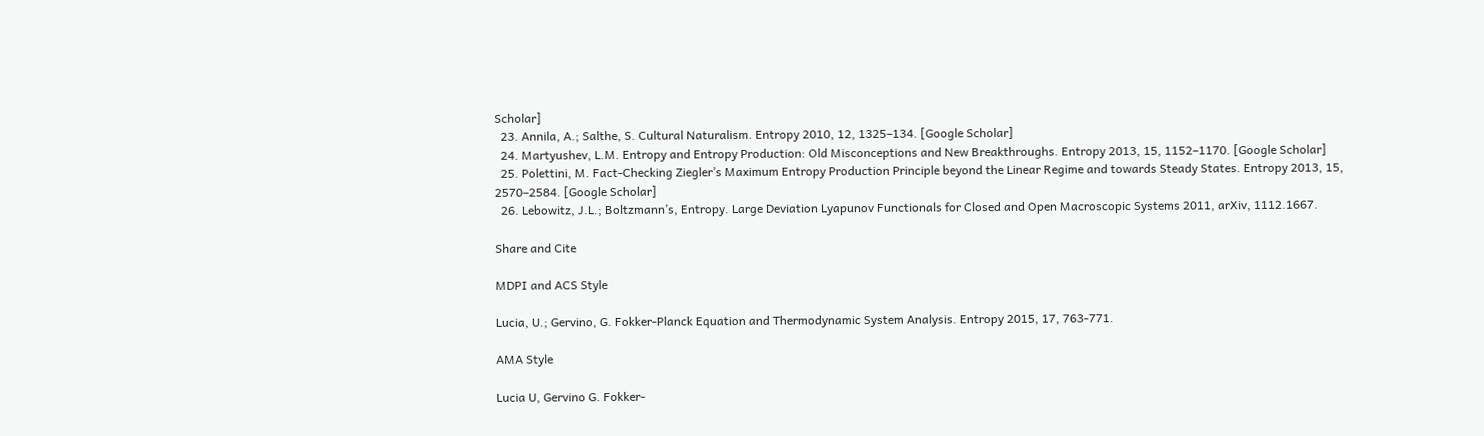Scholar]
  23. Annila, A.; Salthe, S. Cultural Naturalism. Entropy 2010, 12, 1325–134. [Google Scholar]
  24. Martyushev, L.M. Entropy and Entropy Production: Old Misconceptions and New Breakthroughs. Entropy 2013, 15, 1152–1170. [Google Scholar]
  25. Polettini, M. Fact-Checking Ziegler’s Maximum Entropy Production Principle beyond the Linear Regime and towards Steady States. Entropy 2013, 15, 2570–2584. [Google Scholar]
  26. Lebowitz, J.L.; Boltzmann’s, Entropy. Large Deviation Lyapunov Functionals for Closed and Open Macroscopic Systems 2011, arXiv, 1112.1667.

Share and Cite

MDPI and ACS Style

Lucia, U.; Gervino, G. Fokker-Planck Equation and Thermodynamic System Analysis. Entropy 2015, 17, 763-771.

AMA Style

Lucia U, Gervino G. Fokker-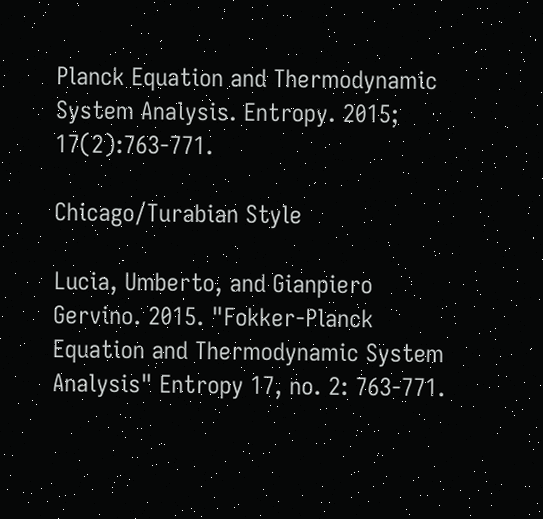Planck Equation and Thermodynamic System Analysis. Entropy. 2015; 17(2):763-771.

Chicago/Turabian Style

Lucia, Umberto, and Gianpiero Gervino. 2015. "Fokker-Planck Equation and Thermodynamic System Analysis" Entropy 17, no. 2: 763-771.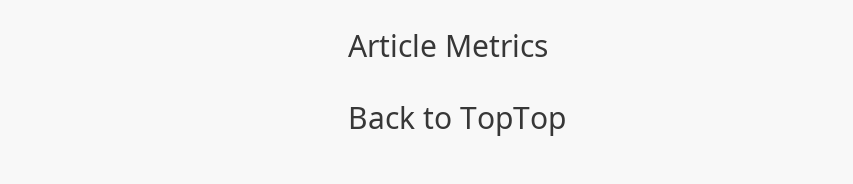Article Metrics

Back to TopTop